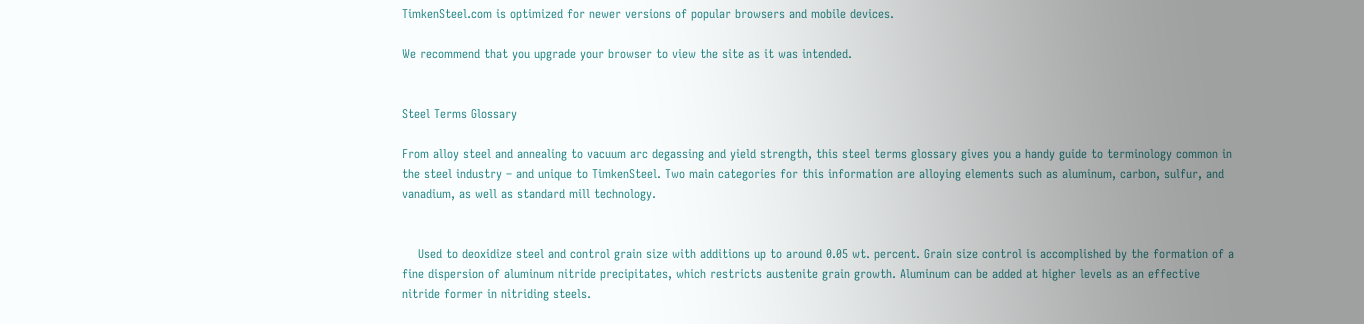TimkenSteel.com is optimized for newer versions of popular browsers and mobile devices.

We recommend that you upgrade your browser to view the site as it was intended.


Steel Terms Glossary

From alloy steel and annealing to vacuum arc degassing and yield strength, this steel terms glossary gives you a handy guide to terminology common in the steel industry – and unique to TimkenSteel. Two main categories for this information are alloying elements such as aluminum, carbon, sulfur, and vanadium, as well as standard mill technology.


    Used to deoxidize steel and control grain size with additions up to around 0.05 wt. percent. Grain size control is accomplished by the formation of a fine dispersion of aluminum nitride precipitates, which restricts austenite grain growth. Aluminum can be added at higher levels as an effective nitride former in nitriding steels.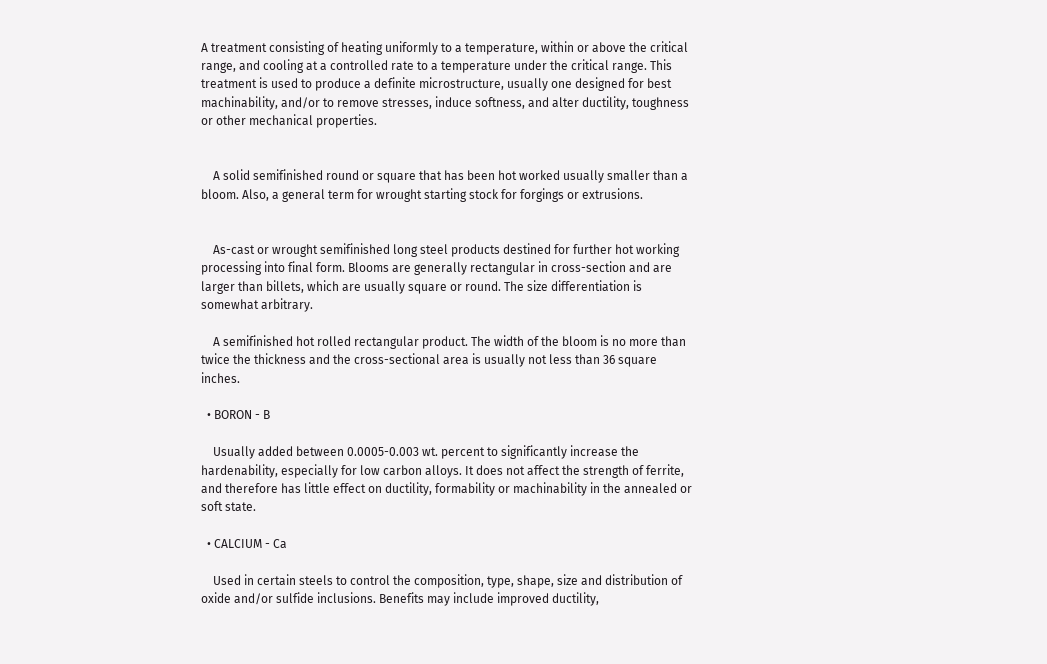A treatment consisting of heating uniformly to a temperature, within or above the critical range, and cooling at a controlled rate to a temperature under the critical range. This treatment is used to produce a definite microstructure, usually one designed for best machinability, and/or to remove stresses, induce softness, and alter ductility, toughness or other mechanical properties.


    A solid semifinished round or square that has been hot worked usually smaller than a bloom. Also, a general term for wrought starting stock for forgings or extrusions.


    As-cast or wrought semifinished long steel products destined for further hot working processing into final form. Blooms are generally rectangular in cross-section and are larger than billets, which are usually square or round. The size differentiation is somewhat arbitrary.

    A semifinished hot rolled rectangular product. The width of the bloom is no more than twice the thickness and the cross-sectional area is usually not less than 36 square inches.

  • BORON - B

    Usually added between 0.0005-0.003 wt. percent to significantly increase the hardenability, especially for low carbon alloys. It does not affect the strength of ferrite, and therefore has little effect on ductility, formability or machinability in the annealed or soft state.

  • CALCIUM - Ca

    Used in certain steels to control the composition, type, shape, size and distribution of oxide and/or sulfide inclusions. Benefits may include improved ductility,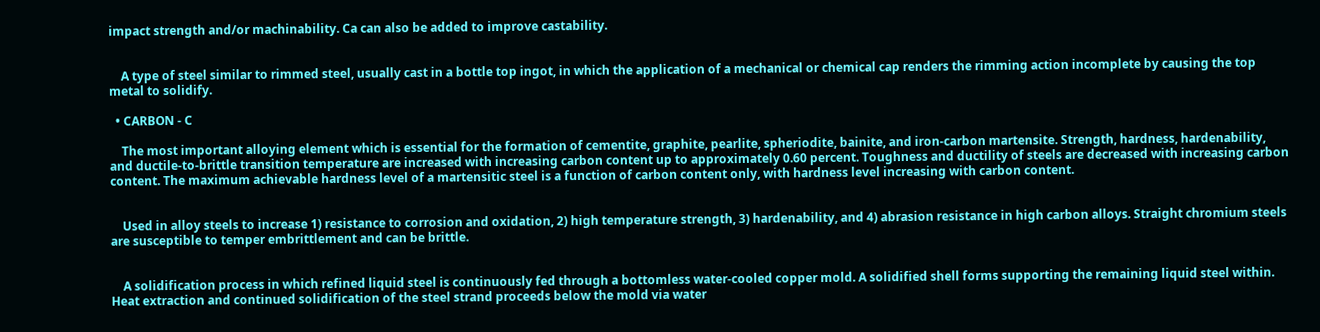impact strength and/or machinability. Ca can also be added to improve castability.


    A type of steel similar to rimmed steel, usually cast in a bottle top ingot, in which the application of a mechanical or chemical cap renders the rimming action incomplete by causing the top metal to solidify.

  • CARBON - C

    The most important alloying element which is essential for the formation of cementite, graphite, pearlite, spheriodite, bainite, and iron-carbon martensite. Strength, hardness, hardenability, and ductile-to-brittle transition temperature are increased with increasing carbon content up to approximately 0.60 percent. Toughness and ductility of steels are decreased with increasing carbon content. The maximum achievable hardness level of a martensitic steel is a function of carbon content only, with hardness level increasing with carbon content.


    Used in alloy steels to increase 1) resistance to corrosion and oxidation, 2) high temperature strength, 3) hardenability, and 4) abrasion resistance in high carbon alloys. Straight chromium steels are susceptible to temper embrittlement and can be brittle.


    A solidification process in which refined liquid steel is continuously fed through a bottomless water-cooled copper mold. A solidified shell forms supporting the remaining liquid steel within. Heat extraction and continued solidification of the steel strand proceeds below the mold via water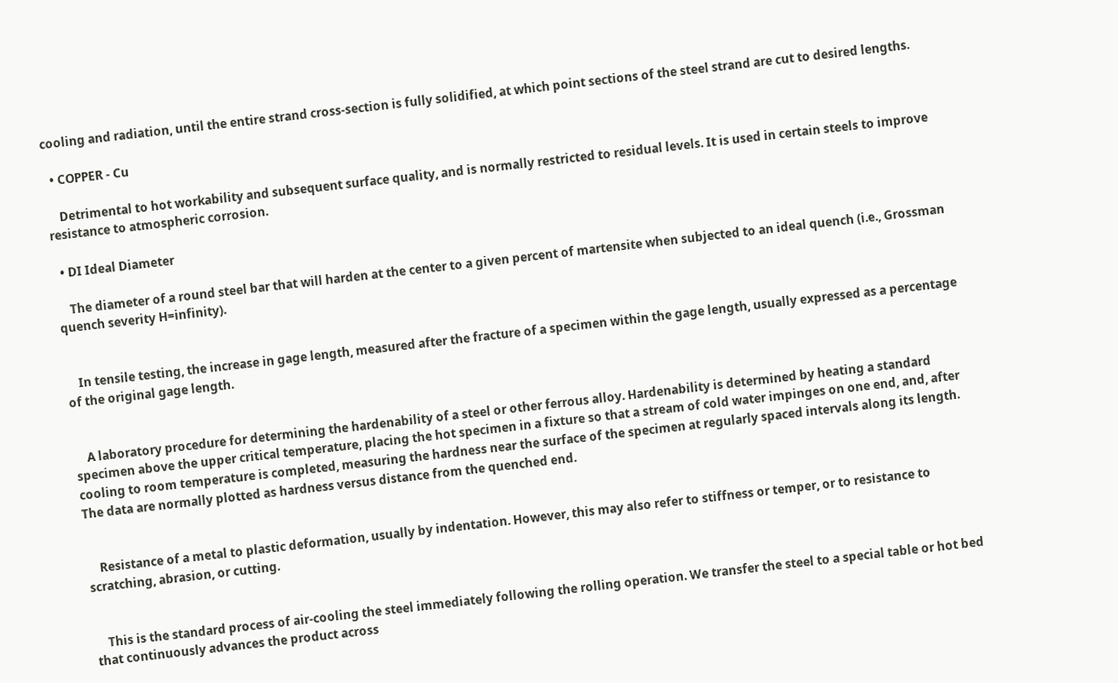cooling and radiation, until the entire strand cross-section is fully solidified, at which point sections of the steel strand are cut to desired lengths.

  • COPPER - Cu

    Detrimental to hot workability and subsequent surface quality, and is normally restricted to residual levels. It is used in certain steels to improve resistance to atmospheric corrosion.

  • DI Ideal Diameter

    The diameter of a round steel bar that will harden at the center to a given percent of martensite when subjected to an ideal quench (i.e., Grossman quench severity H=infinity).


    In tensile testing, the increase in gage length, measured after the fracture of a specimen within the gage length, usually expressed as a percentage of the original gage length.


    A laboratory procedure for determining the hardenability of a steel or other ferrous alloy. Hardenability is determined by heating a standard specimen above the upper critical temperature, placing the hot specimen in a fixture so that a stream of cold water impinges on one end, and, after cooling to room temperature is completed, measuring the hardness near the surface of the specimen at regularly spaced intervals along its length. The data are normally plotted as hardness versus distance from the quenched end.


    Resistance of a metal to plastic deformation, usually by indentation. However, this may also refer to stiffness or temper, or to resistance to scratching, abrasion, or cutting.


    This is the standard process of air-cooling the steel immediately following the rolling operation. We transfer the steel to a special table or hot bed that continuously advances the product across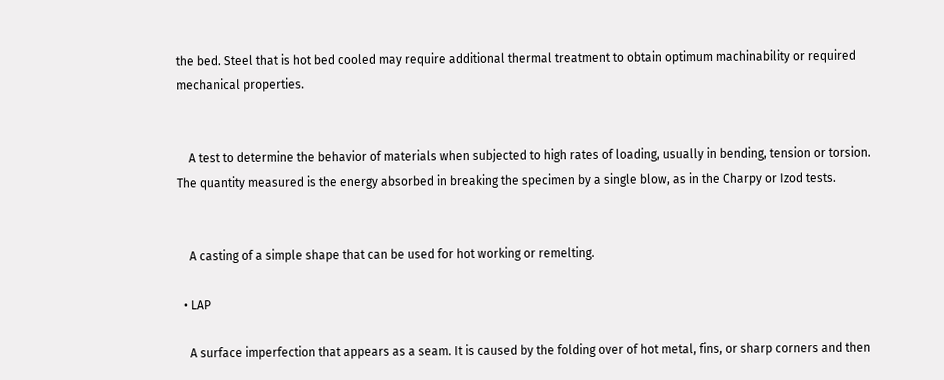the bed. Steel that is hot bed cooled may require additional thermal treatment to obtain optimum machinability or required mechanical properties.


    A test to determine the behavior of materials when subjected to high rates of loading, usually in bending, tension or torsion. The quantity measured is the energy absorbed in breaking the specimen by a single blow, as in the Charpy or Izod tests.


    A casting of a simple shape that can be used for hot working or remelting.

  • LAP

    A surface imperfection that appears as a seam. It is caused by the folding over of hot metal, fins, or sharp corners and then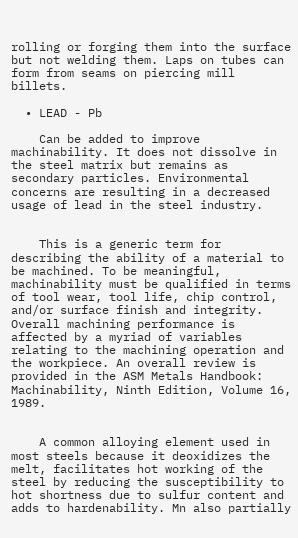rolling or forging them into the surface but not welding them. Laps on tubes can form from seams on piercing mill billets.

  • LEAD - Pb

    Can be added to improve machinability. It does not dissolve in the steel matrix but remains as secondary particles. Environmental concerns are resulting in a decreased usage of lead in the steel industry.


    This is a generic term for describing the ability of a material to be machined. To be meaningful, machinability must be qualified in terms of tool wear, tool life, chip control, and/or surface finish and integrity. Overall machining performance is affected by a myriad of variables relating to the machining operation and the workpiece. An overall review is provided in the ASM Metals Handbook: Machinability, Ninth Edition, Volume 16, 1989.


    A common alloying element used in most steels because it deoxidizes the melt, facilitates hot working of the steel by reducing the susceptibility to hot shortness due to sulfur content and adds to hardenability. Mn also partially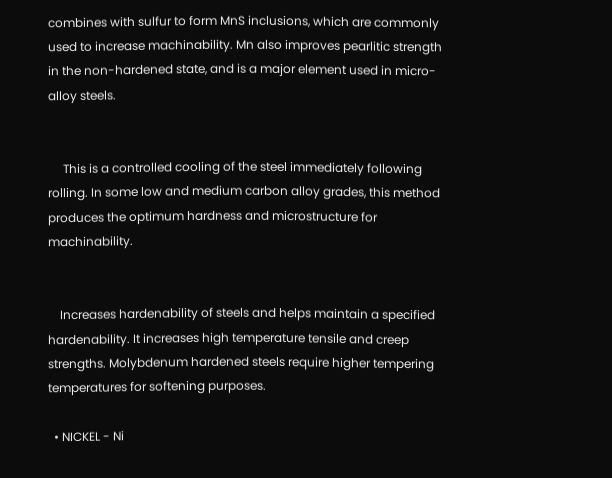combines with sulfur to form MnS inclusions, which are commonly used to increase machinability. Mn also improves pearlitic strength in the non-hardened state, and is a major element used in micro-alloy steels.


     This is a controlled cooling of the steel immediately following rolling. In some low and medium carbon alloy grades, this method produces the optimum hardness and microstructure for machinability.


    Increases hardenability of steels and helps maintain a specified hardenability. It increases high temperature tensile and creep strengths. Molybdenum hardened steels require higher tempering temperatures for softening purposes.

  • NICKEL - Ni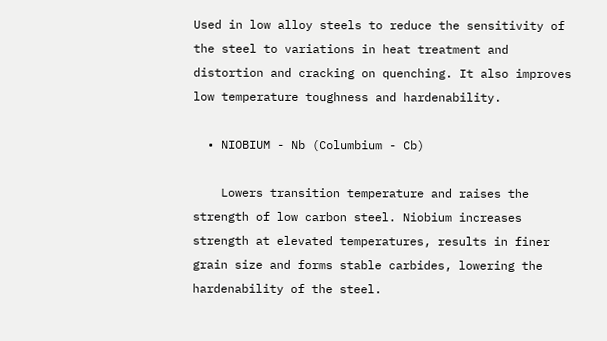Used in low alloy steels to reduce the sensitivity of the steel to variations in heat treatment and distortion and cracking on quenching. It also improves low temperature toughness and hardenability.

  • NIOBIUM - Nb (Columbium - Cb)

    Lowers transition temperature and raises the strength of low carbon steel. Niobium increases strength at elevated temperatures, results in finer grain size and forms stable carbides, lowering the hardenability of the steel.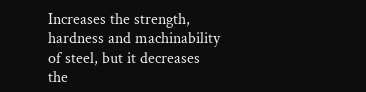Increases the strength, hardness and machinability of steel, but it decreases the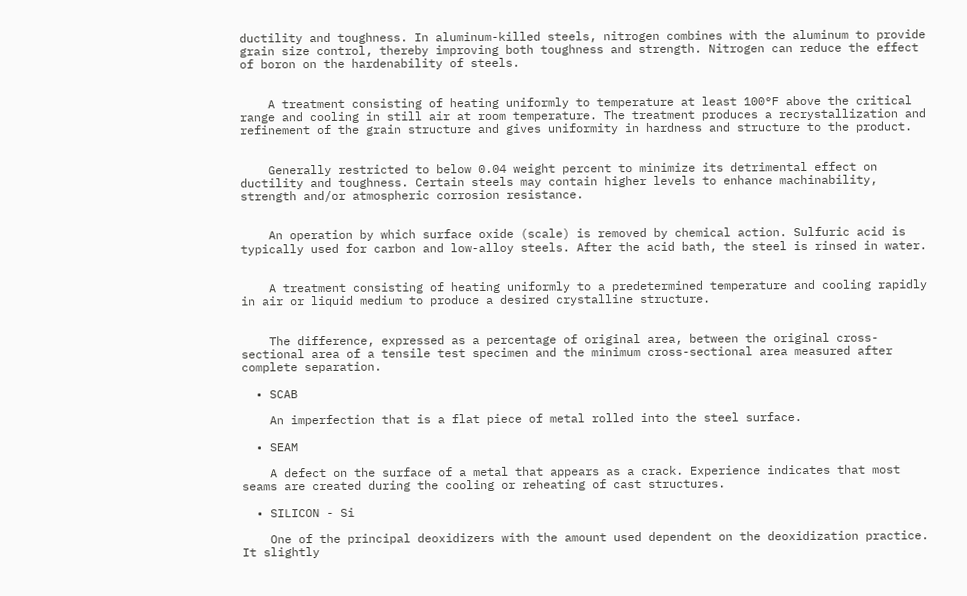ductility and toughness. In aluminum-killed steels, nitrogen combines with the aluminum to provide grain size control, thereby improving both toughness and strength. Nitrogen can reduce the effect of boron on the hardenability of steels.


    A treatment consisting of heating uniformly to temperature at least 100°F above the critical range and cooling in still air at room temperature. The treatment produces a recrystallization and refinement of the grain structure and gives uniformity in hardness and structure to the product.


    Generally restricted to below 0.04 weight percent to minimize its detrimental effect on ductility and toughness. Certain steels may contain higher levels to enhance machinability, strength and/or atmospheric corrosion resistance.


    An operation by which surface oxide (scale) is removed by chemical action. Sulfuric acid is typically used for carbon and low-alloy steels. After the acid bath, the steel is rinsed in water.


    A treatment consisting of heating uniformly to a predetermined temperature and cooling rapidly in air or liquid medium to produce a desired crystalline structure.


    The difference, expressed as a percentage of original area, between the original cross-sectional area of a tensile test specimen and the minimum cross-sectional area measured after complete separation.

  • SCAB

    An imperfection that is a flat piece of metal rolled into the steel surface.

  • SEAM

    A defect on the surface of a metal that appears as a crack. Experience indicates that most seams are created during the cooling or reheating of cast structures.

  • SILICON - Si

    One of the principal deoxidizers with the amount used dependent on the deoxidization practice. It slightly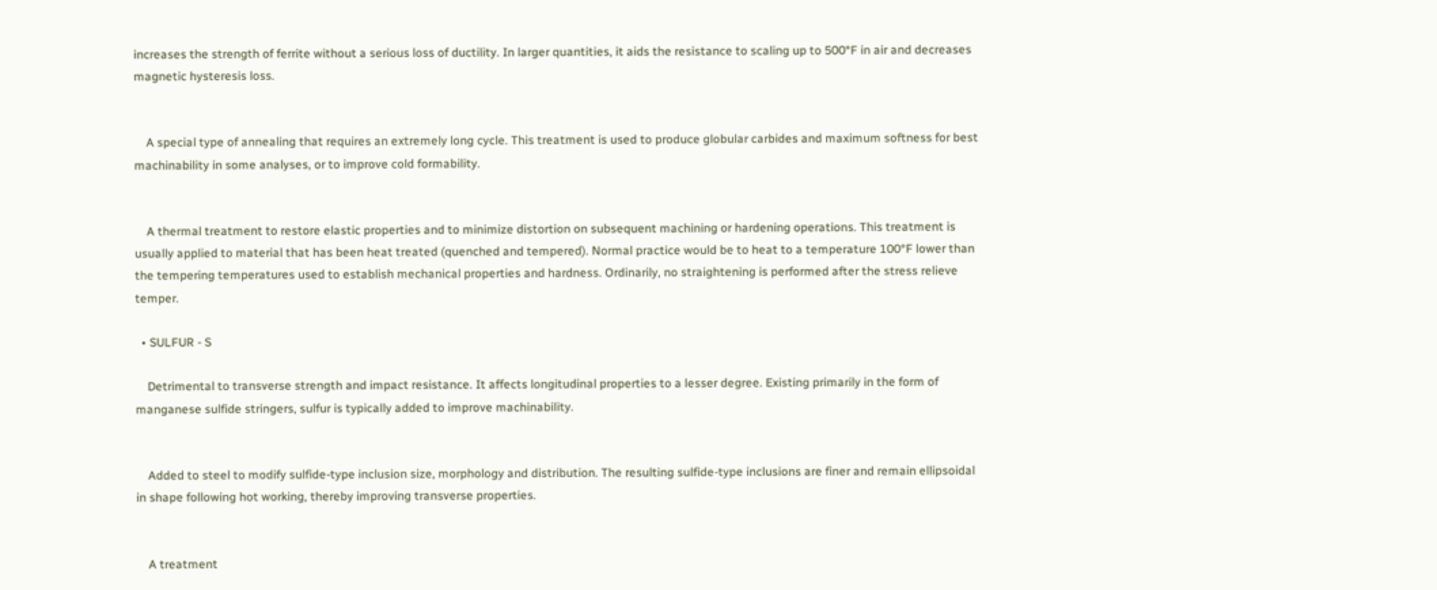increases the strength of ferrite without a serious loss of ductility. In larger quantities, it aids the resistance to scaling up to 500°F in air and decreases magnetic hysteresis loss.


    A special type of annealing that requires an extremely long cycle. This treatment is used to produce globular carbides and maximum softness for best machinability in some analyses, or to improve cold formability.


    A thermal treatment to restore elastic properties and to minimize distortion on subsequent machining or hardening operations. This treatment is usually applied to material that has been heat treated (quenched and tempered). Normal practice would be to heat to a temperature 100°F lower than the tempering temperatures used to establish mechanical properties and hardness. Ordinarily, no straightening is performed after the stress relieve temper.

  • SULFUR - S

    Detrimental to transverse strength and impact resistance. It affects longitudinal properties to a lesser degree. Existing primarily in the form of manganese sulfide stringers, sulfur is typically added to improve machinability.


    Added to steel to modify sulfide-type inclusion size, morphology and distribution. The resulting sulfide-type inclusions are finer and remain ellipsoidal in shape following hot working, thereby improving transverse properties.


    A treatment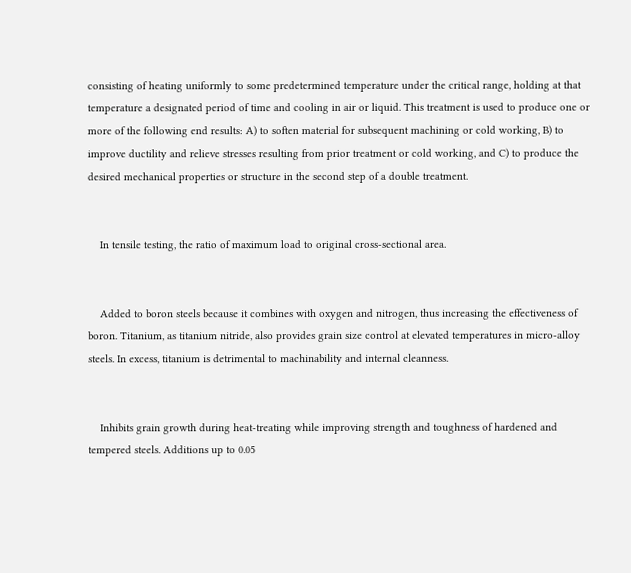consisting of heating uniformly to some predetermined temperature under the critical range, holding at that temperature a designated period of time and cooling in air or liquid. This treatment is used to produce one or more of the following end results: A) to soften material for subsequent machining or cold working, B) to improve ductility and relieve stresses resulting from prior treatment or cold working, and C) to produce the desired mechanical properties or structure in the second step of a double treatment.


    In tensile testing, the ratio of maximum load to original cross-sectional area.


    Added to boron steels because it combines with oxygen and nitrogen, thus increasing the effectiveness of boron. Titanium, as titanium nitride, also provides grain size control at elevated temperatures in micro-alloy steels. In excess, titanium is detrimental to machinability and internal cleanness.


    Inhibits grain growth during heat-treating while improving strength and toughness of hardened and tempered steels. Additions up to 0.05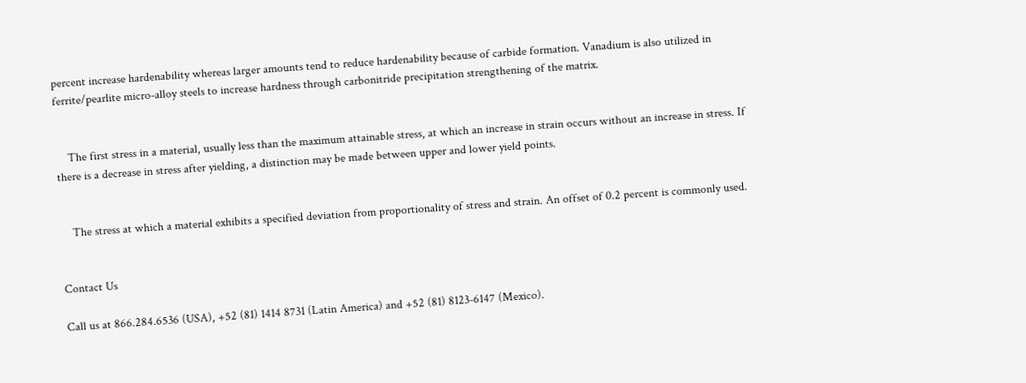percent increase hardenability whereas larger amounts tend to reduce hardenability because of carbide formation. Vanadium is also utilized in ferrite/pearlite micro-alloy steels to increase hardness through carbonitride precipitation strengthening of the matrix.


    The first stress in a material, usually less than the maximum attainable stress, at which an increase in strain occurs without an increase in stress. If there is a decrease in stress after yielding, a distinction may be made between upper and lower yield points.


    The stress at which a material exhibits a specified deviation from proportionality of stress and strain. An offset of 0.2 percent is commonly used.


Contact Us

Call us at 866.284.6536 (USA), +52 (81) 1414 8731 (Latin America) and +52 (81) 8123-6147 (Mexico).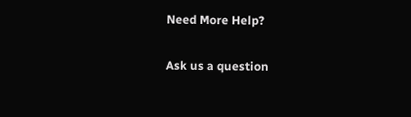Need More Help?

Ask us a question